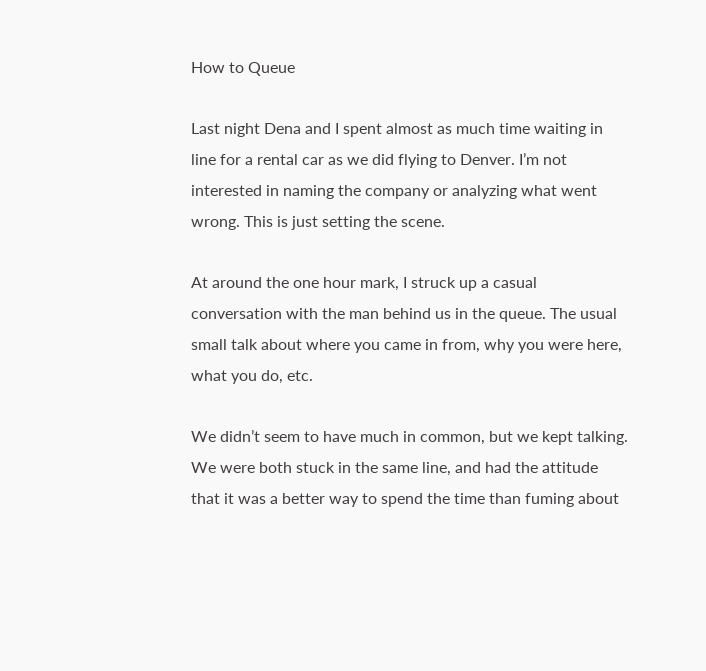How to Queue

Last night Dena and I spent almost as much time waiting in line for a rental car as we did flying to Denver. I’m not interested in naming the company or analyzing what went wrong. This is just setting the scene.

At around the one hour mark, I struck up a casual conversation with the man behind us in the queue. The usual small talk about where you came in from, why you were here, what you do, etc.

We didn’t seem to have much in common, but we kept talking. We were both stuck in the same line, and had the attitude that it was a better way to spend the time than fuming about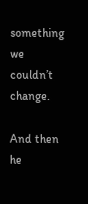something we couldn’t change.

And then he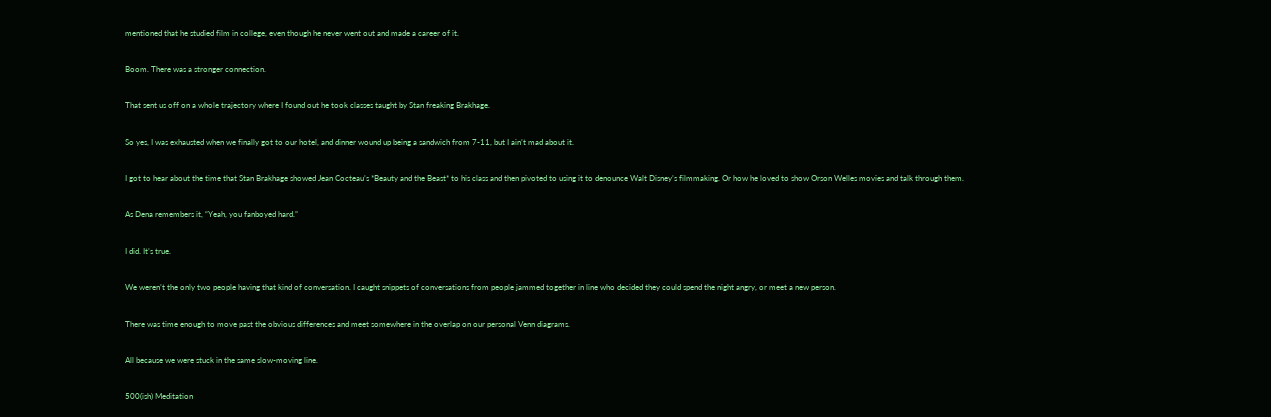mentioned that he studied film in college, even though he never went out and made a career of it.

Boom. There was a stronger connection.

That sent us off on a whole trajectory where I found out he took classes taught by Stan freaking Brakhage.

So yes, I was exhausted when we finally got to our hotel, and dinner wound up being a sandwich from 7-11, but I ain’t mad about it.

I got to hear about the time that Stan Brakhage showed Jean Cocteau’s *Beauty and the Beast* to his class and then pivoted to using it to denounce Walt Disney’s filmmaking. Or how he loved to show Orson Welles movies and talk through them.

As Dena remembers it, “Yeah, you fanboyed hard.”

I did. It’s true.

We weren’t the only two people having that kind of conversation. I caught snippets of conversations from people jammed together in line who decided they could spend the night angry, or meet a new person.

There was time enough to move past the obvious differences and meet somewhere in the overlap on our personal Venn diagrams.

All because we were stuck in the same slow-moving line.

500(ish) Meditation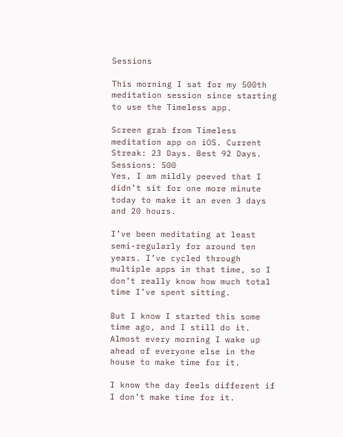Sessions

This morning I sat for my 500th meditation session since starting to use the Timeless app.

Screen grab from Timeless meditation app on iOS. Current Streak: 23 Days. Best 92 Days. Sessions: 500
Yes, I am mildly peeved that I didn’t sit for one more minute today to make it an even 3 days and 20 hours.

I’ve been meditating at least semi-regularly for around ten years. I’ve cycled through multiple apps in that time, so I don’t really know how much total time I’ve spent sitting.

But I know I started this some time ago, and I still do it. Almost every morning I wake up ahead of everyone else in the house to make time for it.

I know the day feels different if I don’t make time for it.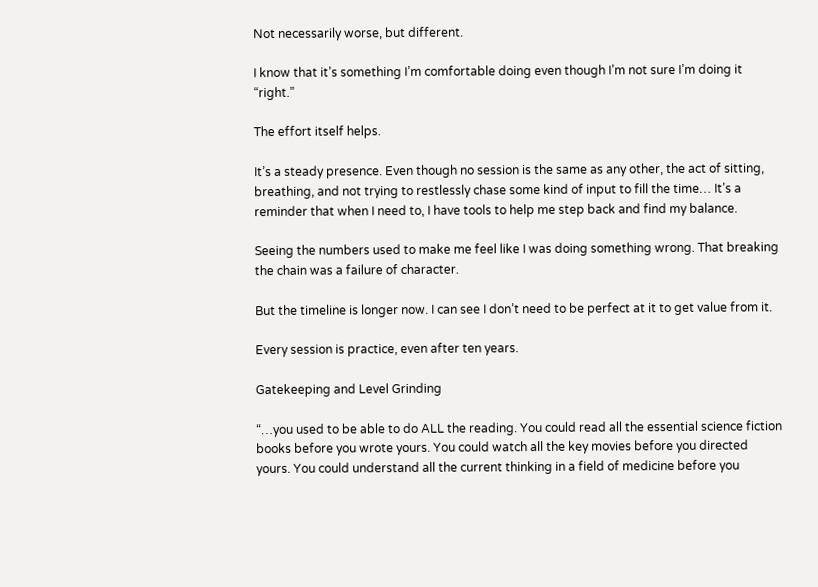Not necessarily worse, but different.

I know that it’s something I’m comfortable doing even though I’m not sure I’m doing it “right.”

The effort itself helps.

It’s a steady presence. Even though no session is the same as any other, the act of sitting, breathing, and not trying to restlessly chase some kind of input to fill the time… It’s a reminder that when I need to, I have tools to help me step back and find my balance.

Seeing the numbers used to make me feel like I was doing something wrong. That breaking the chain was a failure of character.

But the timeline is longer now. I can see I don’t need to be perfect at it to get value from it.

Every session is practice, even after ten years.

Gatekeeping and Level Grinding

“…you used to be able to do ALL the reading. You could read all the essential science fiction books before you wrote yours. You could watch all the key movies before you directed yours. You could understand all the current thinking in a field of medicine before you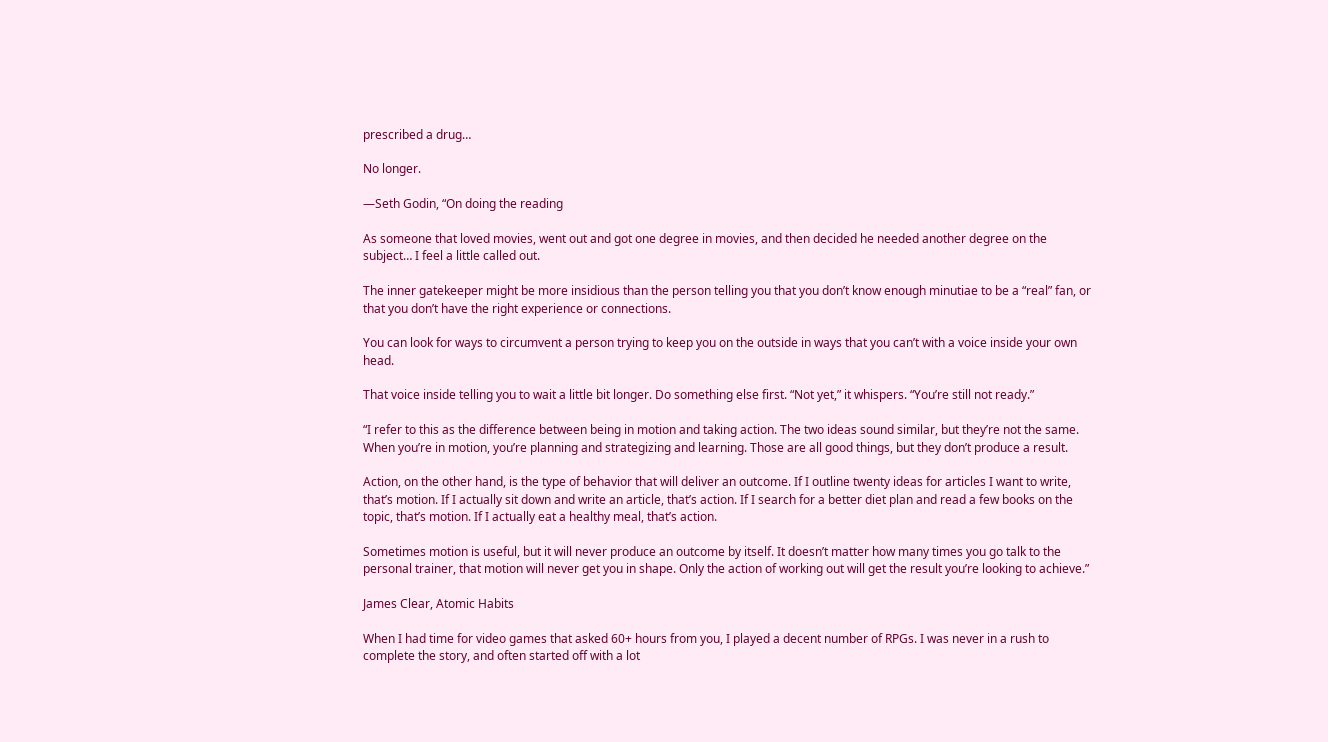prescribed a drug…

No longer.

—Seth Godin, “On doing the reading

As someone that loved movies, went out and got one degree in movies, and then decided he needed another degree on the subject… I feel a little called out.

The inner gatekeeper might be more insidious than the person telling you that you don’t know enough minutiae to be a “real” fan, or that you don’t have the right experience or connections.

You can look for ways to circumvent a person trying to keep you on the outside in ways that you can’t with a voice inside your own head.

That voice inside telling you to wait a little bit longer. Do something else first. “Not yet,” it whispers. “You’re still not ready.”

“I refer to this as the difference between being in motion and taking action. The two ideas sound similar, but they’re not the same. When you’re in motion, you’re planning and strategizing and learning. Those are all good things, but they don’t produce a result.

Action, on the other hand, is the type of behavior that will deliver an outcome. If I outline twenty ideas for articles I want to write, that’s motion. If I actually sit down and write an article, that’s action. If I search for a better diet plan and read a few books on the topic, that’s motion. If I actually eat a healthy meal, that’s action.

Sometimes motion is useful, but it will never produce an outcome by itself. It doesn’t matter how many times you go talk to the personal trainer, that motion will never get you in shape. Only the action of working out will get the result you’re looking to achieve.”

James Clear, Atomic Habits

When I had time for video games that asked 60+ hours from you, I played a decent number of RPGs. I was never in a rush to complete the story, and often started off with a lot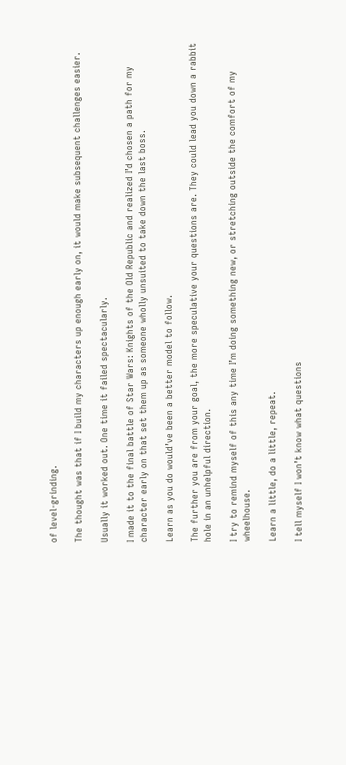of level-grinding.

The thought was that if I build my characters up enough early on, it would make subsequent challenges easier.

Usually it worked out. One time it failed spectacularly.

I made it to the final battle of Star Wars: Knights of the Old Republic and realized I’d chosen a path for my character early on that set them up as someone wholly unsuited to take down the last boss.

Learn as you do would’ve been a better model to follow.

The further you are from your goal, the more speculative your questions are. They could lead you down a rabbit hole in an unhelpful direction.

I try to remind myself of this any time I’m doing something new, or stretching outside the comfort of my wheelhouse.

Learn a little, do a little, repeat.

I tell myself I won’t know what questions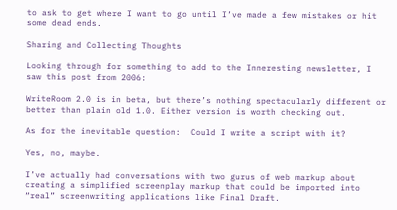to ask to get where I want to go until I’ve made a few mistakes or hit some dead ends.

Sharing and Collecting Thoughts

Looking through for something to add to the Inneresting newsletter, I saw this post from 2006:

WriteRoom 2.0 is in beta, but there’s nothing spectacularly different or better than plain old 1.0. Either version is worth checking out.

As for the inevitable question:  Could I write a script with it?

Yes, no, maybe.

I’ve actually had conversations with two gurus of web markup about creating a simplified screenplay markup that could be imported into “real” screenwriting applications like Final Draft.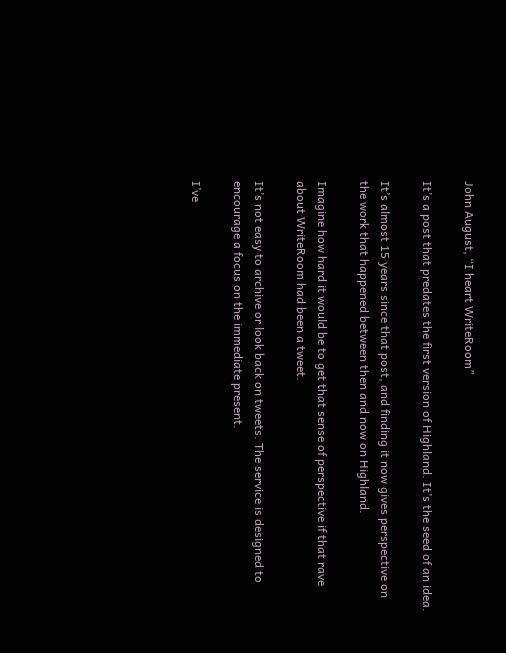John August, “I heart WriteRoom”

It’s a post that predates the first version of Highland. It’s the seed of an idea.

It’s almost 15 years since that post, and finding it now gives perspective on the work that happened between then and now on Highland.

Imagine how hard it would be to get that sense of perspective if that rave about WriteRoom had been a tweet.

It’s not easy to archive or look back on tweets. The service is designed to encourage a focus on the immediate present.

I’ve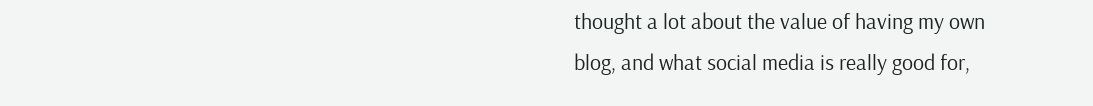thought a lot about the value of having my own blog, and what social media is really good for,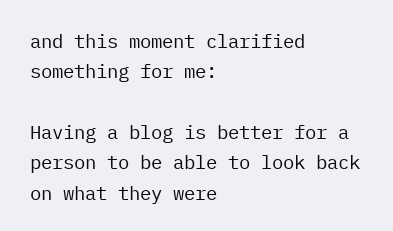and this moment clarified something for me:

Having a blog is better for a person to be able to look back on what they were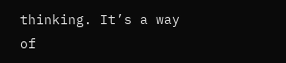thinking. It’s a way of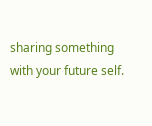sharing something with your future self.